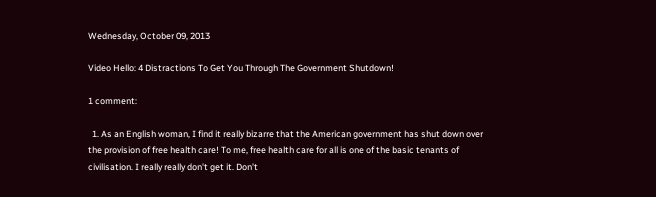Wednesday, October 09, 2013

Video Hello: 4 Distractions To Get You Through The Government Shutdown!

1 comment:

  1. As an English woman, I find it really bizarre that the American government has shut down over the provision of free health care! To me, free health care for all is one of the basic tenants of civilisation. I really really don't get it. Don't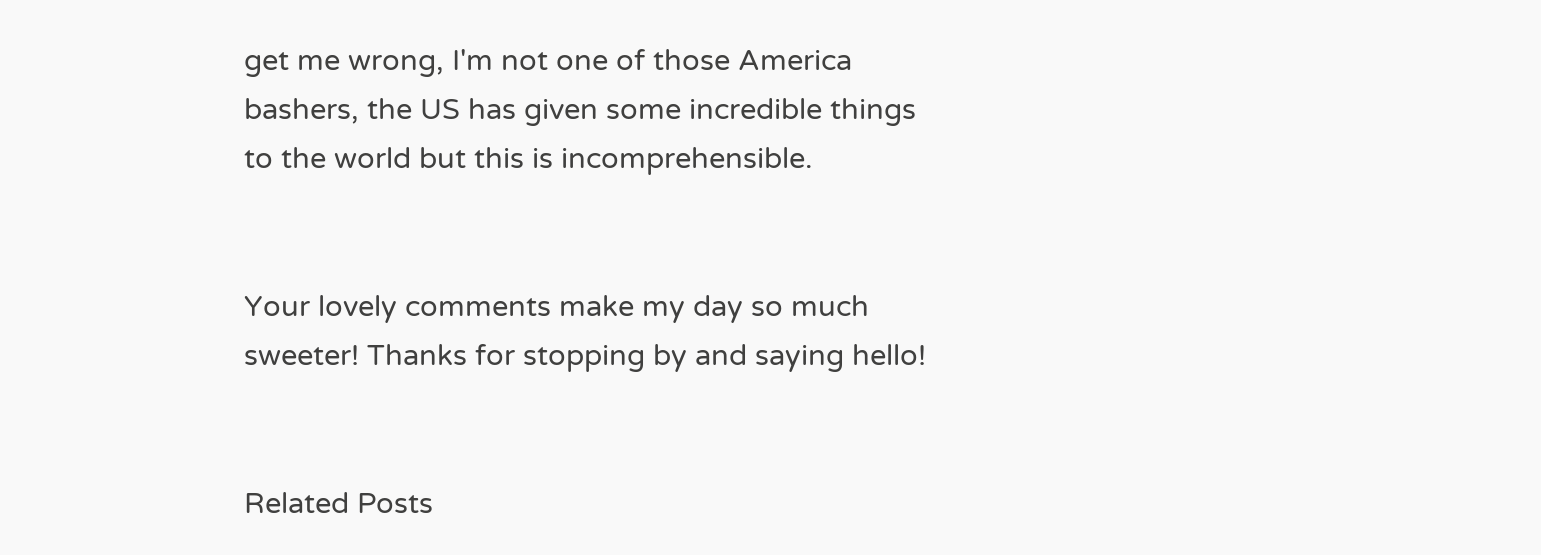get me wrong, I'm not one of those America bashers, the US has given some incredible things to the world but this is incomprehensible.


Your lovely comments make my day so much sweeter! Thanks for stopping by and saying hello!


Related Posts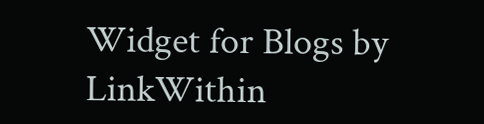Widget for Blogs by LinkWithin